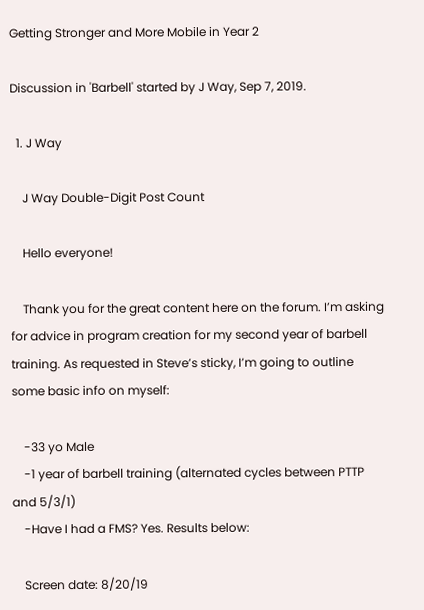Getting Stronger and More Mobile in Year 2

Discussion in 'Barbell' started by J Way, Sep 7, 2019.

  1. J Way

    J Way Double-Digit Post Count

    Hello everyone!

    Thank you for the great content here on the forum. I’m asking for advice in program creation for my second year of barbell training. As requested in Steve’s sticky, I’m going to outline some basic info on myself:

    -33 yo Male
    -1 year of barbell training (alternated cycles between PTTP and 5/3/1)
    -Have I had a FMS? Yes. Results below:

    Screen date: 8/20/19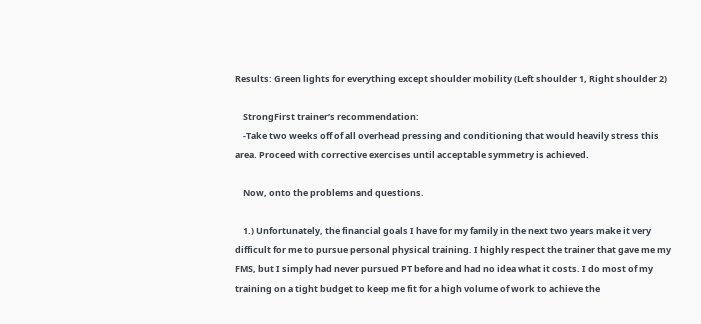Results: Green lights for everything except shoulder mobility (Left shoulder 1, Right shoulder 2)

    StrongFirst trainer’s recommendation:
    -Take two weeks off of all overhead pressing and conditioning that would heavily stress this area. Proceed with corrective exercises until acceptable symmetry is achieved.

    Now, onto the problems and questions.

    1.) Unfortunately, the financial goals I have for my family in the next two years make it very difficult for me to pursue personal physical training. I highly respect the trainer that gave me my FMS, but I simply had never pursued PT before and had no idea what it costs. I do most of my training on a tight budget to keep me fit for a high volume of work to achieve the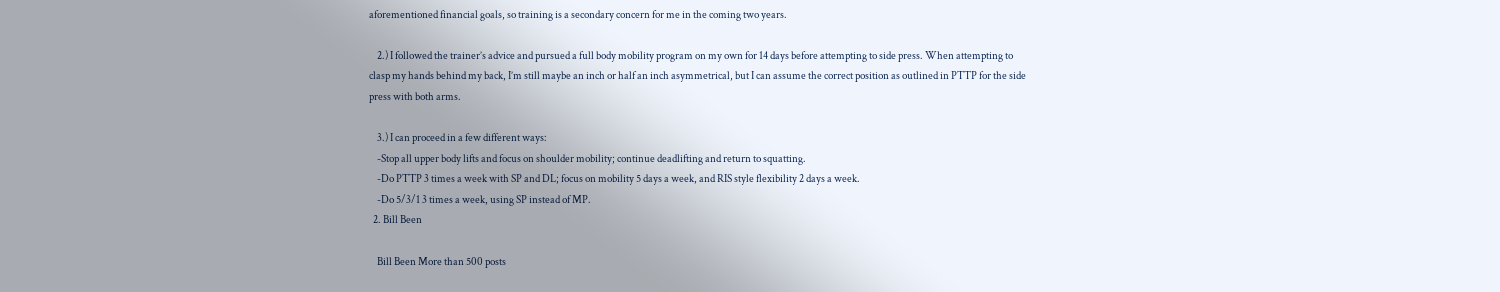aforementioned financial goals, so training is a secondary concern for me in the coming two years.

    2.) I followed the trainer’s advice and pursued a full body mobility program on my own for 14 days before attempting to side press. When attempting to clasp my hands behind my back, I’m still maybe an inch or half an inch asymmetrical, but I can assume the correct position as outlined in PTTP for the side press with both arms.

    3.) I can proceed in a few different ways:
    -Stop all upper body lifts and focus on shoulder mobility; continue deadlifting and return to squatting.
    -Do PTTP 3 times a week with SP and DL; focus on mobility 5 days a week, and RIS style flexibility 2 days a week.
    -Do 5/3/1 3 times a week, using SP instead of MP.
  2. Bill Been

    Bill Been More than 500 posts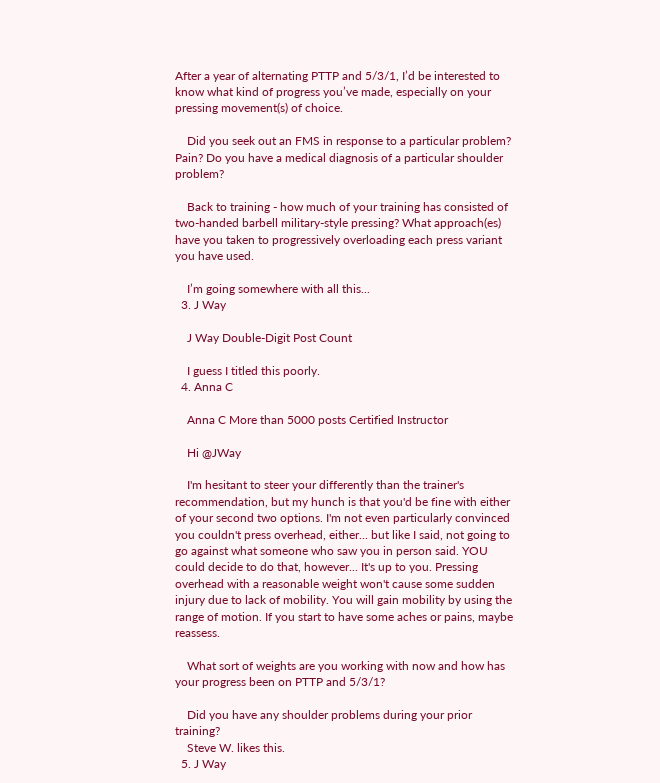After a year of alternating PTTP and 5/3/1, I’d be interested to know what kind of progress you’ve made, especially on your pressing movement(s) of choice.

    Did you seek out an FMS in response to a particular problem? Pain? Do you have a medical diagnosis of a particular shoulder problem?

    Back to training - how much of your training has consisted of two-handed barbell military-style pressing? What approach(es) have you taken to progressively overloading each press variant you have used.

    I’m going somewhere with all this...
  3. J Way

    J Way Double-Digit Post Count

    I guess I titled this poorly.
  4. Anna C

    Anna C More than 5000 posts Certified Instructor

    Hi @JWay

    I'm hesitant to steer your differently than the trainer's recommendation, but my hunch is that you'd be fine with either of your second two options. I'm not even particularly convinced you couldn't press overhead, either... but like I said, not going to go against what someone who saw you in person said. YOU could decide to do that, however... It's up to you. Pressing overhead with a reasonable weight won't cause some sudden injury due to lack of mobility. You will gain mobility by using the range of motion. If you start to have some aches or pains, maybe reassess.

    What sort of weights are you working with now and how has your progress been on PTTP and 5/3/1?

    Did you have any shoulder problems during your prior training?
    Steve W. likes this.
  5. J Way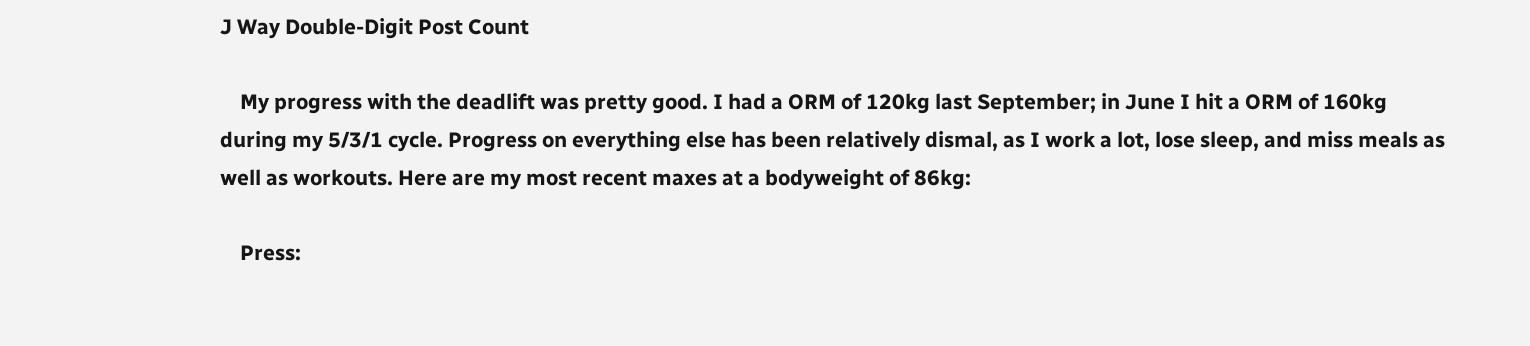J Way Double-Digit Post Count

    My progress with the deadlift was pretty good. I had a ORM of 120kg last September; in June I hit a ORM of 160kg during my 5/3/1 cycle. Progress on everything else has been relatively dismal, as I work a lot, lose sleep, and miss meals as well as workouts. Here are my most recent maxes at a bodyweight of 86kg:

    Press: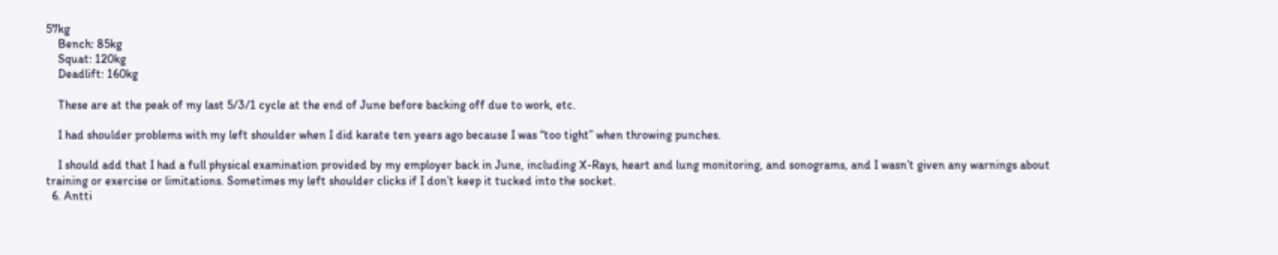57kg
    Bench: 85kg
    Squat: 120kg
    Deadlift: 160kg

    These are at the peak of my last 5/3/1 cycle at the end of June before backing off due to work, etc.

    I had shoulder problems with my left shoulder when I did karate ten years ago because I was “too tight” when throwing punches.

    I should add that I had a full physical examination provided by my employer back in June, including X-Rays, heart and lung monitoring, and sonograms, and I wasn’t given any warnings about training or exercise or limitations. Sometimes my left shoulder clicks if I don’t keep it tucked into the socket.
  6. Antti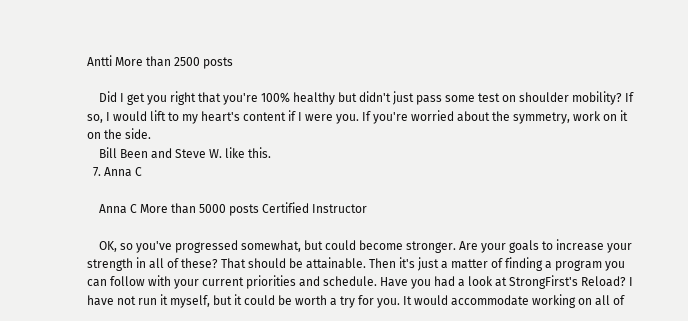Antti More than 2500 posts

    Did I get you right that you're 100% healthy but didn't just pass some test on shoulder mobility? If so, I would lift to my heart's content if I were you. If you're worried about the symmetry, work on it on the side.
    Bill Been and Steve W. like this.
  7. Anna C

    Anna C More than 5000 posts Certified Instructor

    OK, so you've progressed somewhat, but could become stronger. Are your goals to increase your strength in all of these? That should be attainable. Then it's just a matter of finding a program you can follow with your current priorities and schedule. Have you had a look at StrongFirst's Reload? I have not run it myself, but it could be worth a try for you. It would accommodate working on all of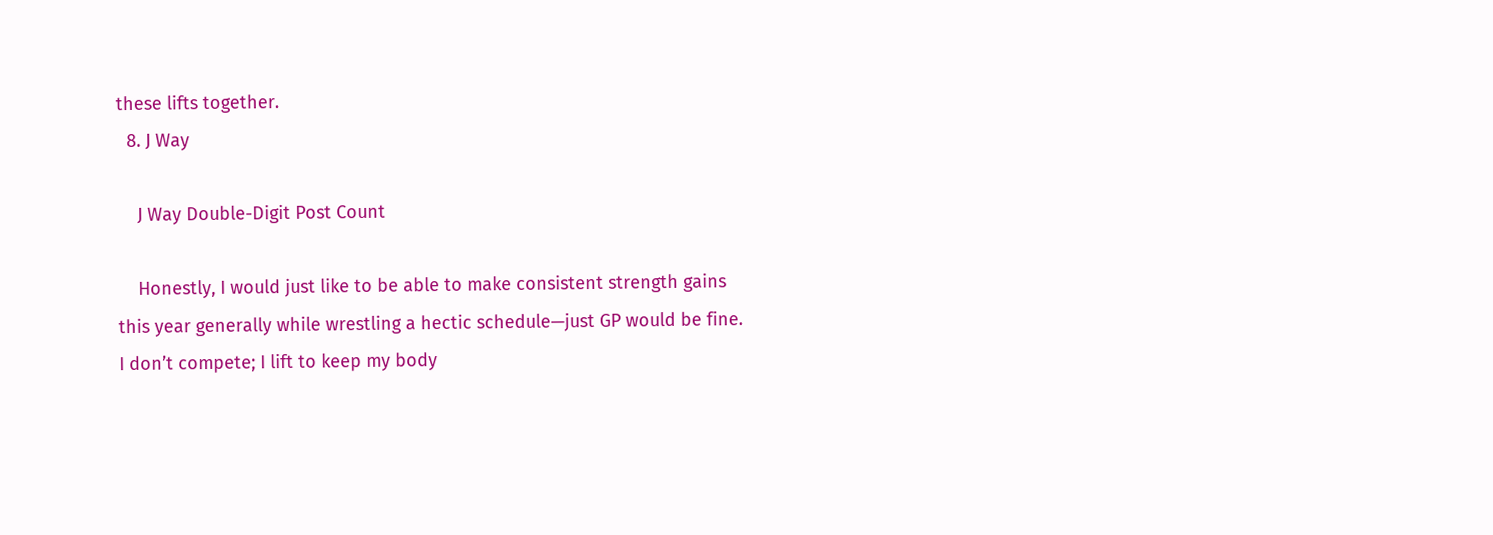these lifts together.
  8. J Way

    J Way Double-Digit Post Count

    Honestly, I would just like to be able to make consistent strength gains this year generally while wrestling a hectic schedule—just GP would be fine. I don’t compete; I lift to keep my body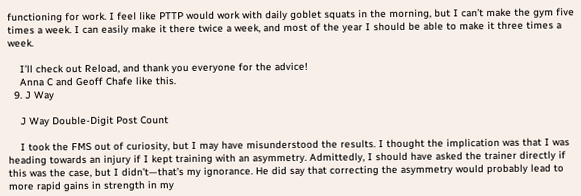functioning for work. I feel like PTTP would work with daily goblet squats in the morning, but I can’t make the gym five times a week. I can easily make it there twice a week, and most of the year I should be able to make it three times a week.

    I’ll check out Reload, and thank you everyone for the advice!
    Anna C and Geoff Chafe like this.
  9. J Way

    J Way Double-Digit Post Count

    I took the FMS out of curiosity, but I may have misunderstood the results. I thought the implication was that I was heading towards an injury if I kept training with an asymmetry. Admittedly, I should have asked the trainer directly if this was the case, but I didn’t—that’s my ignorance. He did say that correcting the asymmetry would probably lead to more rapid gains in strength in my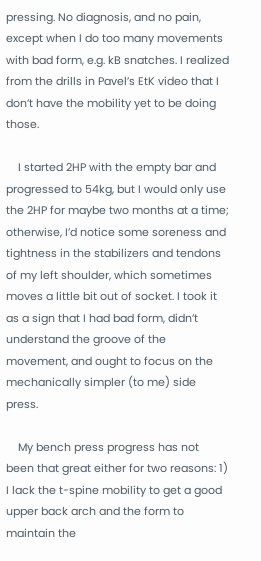pressing. No diagnosis, and no pain, except when I do too many movements with bad form, e.g. kB snatches. I realized from the drills in Pavel’s EtK video that I don’t have the mobility yet to be doing those.

    I started 2HP with the empty bar and progressed to 54kg, but I would only use the 2HP for maybe two months at a time; otherwise, I’d notice some soreness and tightness in the stabilizers and tendons of my left shoulder, which sometimes moves a little bit out of socket. I took it as a sign that I had bad form, didn’t understand the groove of the movement, and ought to focus on the mechanically simpler (to me) side press.

    My bench press progress has not been that great either for two reasons: 1) I lack the t-spine mobility to get a good upper back arch and the form to maintain the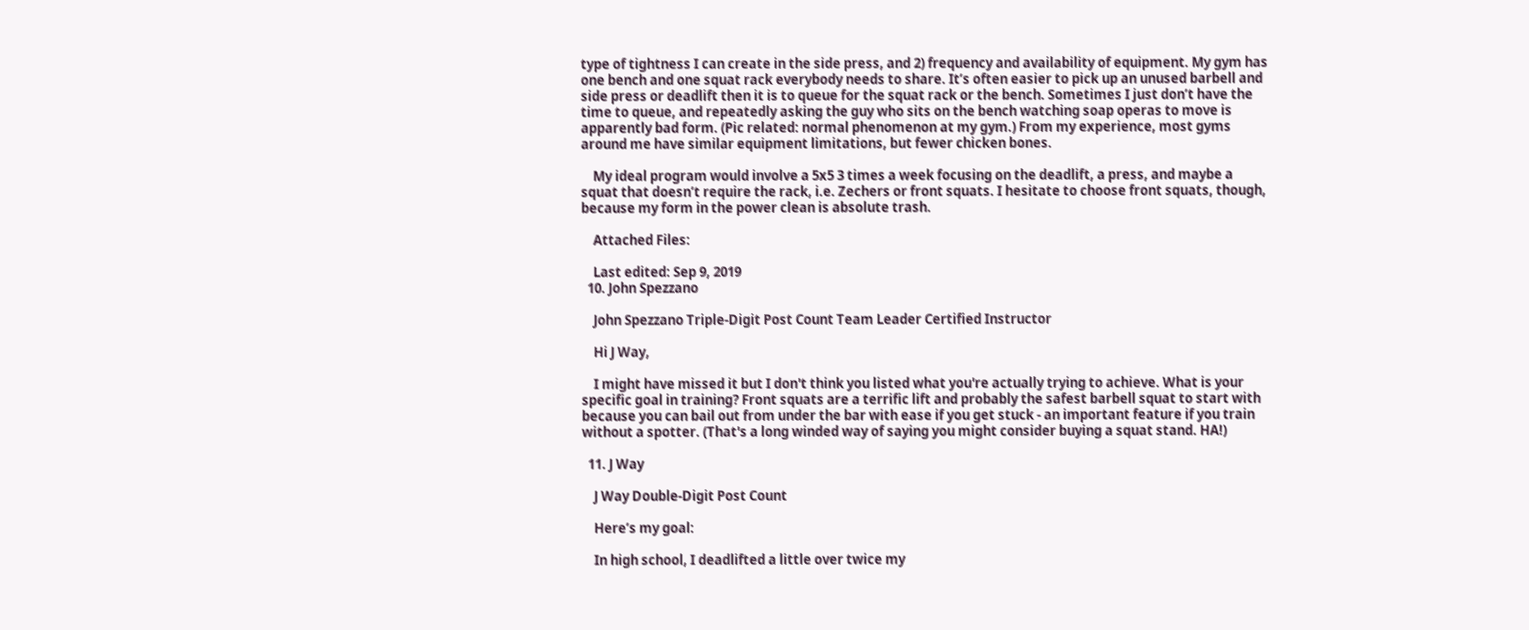type of tightness I can create in the side press, and 2) frequency and availability of equipment. My gym has one bench and one squat rack everybody needs to share. It’s often easier to pick up an unused barbell and side press or deadlift then it is to queue for the squat rack or the bench. Sometimes I just don’t have the time to queue, and repeatedly asking the guy who sits on the bench watching soap operas to move is apparently bad form. (Pic related: normal phenomenon at my gym.) From my experience, most gyms around me have similar equipment limitations, but fewer chicken bones.

    My ideal program would involve a 5x5 3 times a week focusing on the deadlift, a press, and maybe a squat that doesn’t require the rack, i.e. Zechers or front squats. I hesitate to choose front squats, though, because my form in the power clean is absolute trash.

    Attached Files:

    Last edited: Sep 9, 2019
  10. John Spezzano

    John Spezzano Triple-Digit Post Count Team Leader Certified Instructor

    Hi J Way,

    I might have missed it but I don't think you listed what you're actually trying to achieve. What is your specific goal in training? Front squats are a terrific lift and probably the safest barbell squat to start with because you can bail out from under the bar with ease if you get stuck - an important feature if you train without a spotter. (That's a long winded way of saying you might consider buying a squat stand. HA!)

  11. J Way

    J Way Double-Digit Post Count

    Here’s my goal:

    In high school, I deadlifted a little over twice my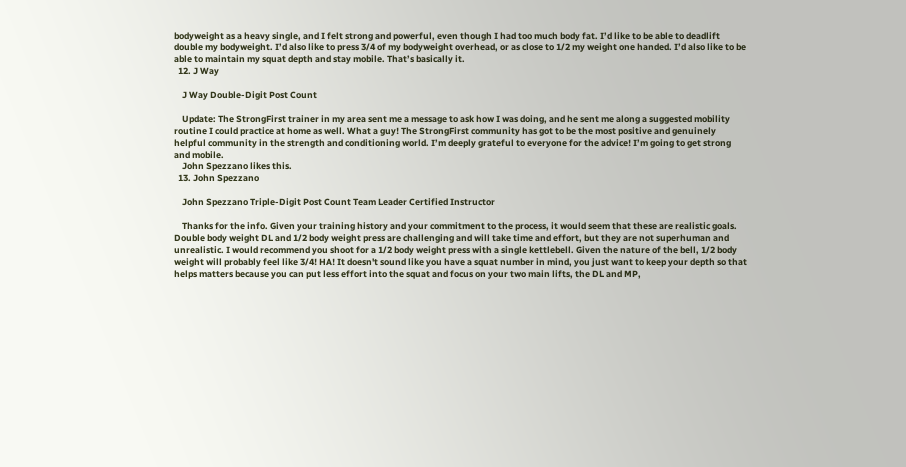bodyweight as a heavy single, and I felt strong and powerful, even though I had too much body fat. I’d like to be able to deadlift double my bodyweight. I’d also like to press 3/4 of my bodyweight overhead, or as close to 1/2 my weight one handed. I’d also like to be able to maintain my squat depth and stay mobile. That’s basically it.
  12. J Way

    J Way Double-Digit Post Count

    Update: The StrongFirst trainer in my area sent me a message to ask how I was doing, and he sent me along a suggested mobility routine I could practice at home as well. What a guy! The StrongFirst community has got to be the most positive and genuinely helpful community in the strength and conditioning world. I’m deeply grateful to everyone for the advice! I’m going to get strong and mobile.
    John Spezzano likes this.
  13. John Spezzano

    John Spezzano Triple-Digit Post Count Team Leader Certified Instructor

    Thanks for the info. Given your training history and your commitment to the process, it would seem that these are realistic goals. Double body weight DL and 1/2 body weight press are challenging and will take time and effort, but they are not superhuman and unrealistic. I would recommend you shoot for a 1/2 body weight press with a single kettlebell. Given the nature of the bell, 1/2 body weight will probably feel like 3/4! HA! It doesn't sound like you have a squat number in mind, you just want to keep your depth so that helps matters because you can put less effort into the squat and focus on your two main lifts, the DL and MP,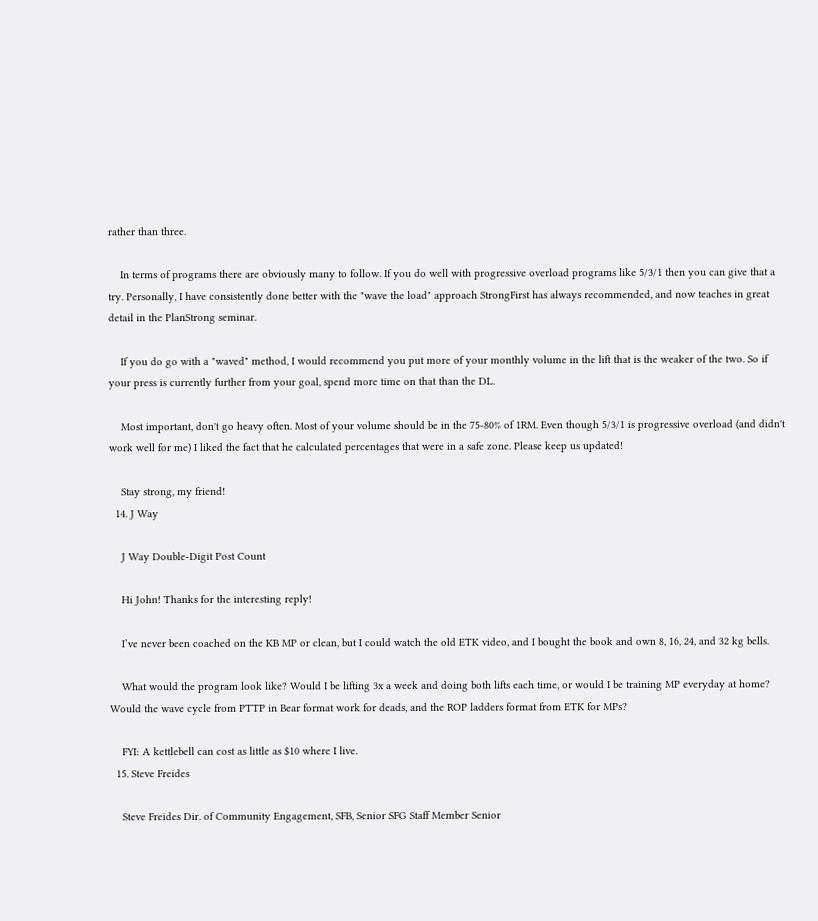rather than three.

    In terms of programs there are obviously many to follow. If you do well with progressive overload programs like 5/3/1 then you can give that a try. Personally, I have consistently done better with the "wave the load" approach StrongFirst has always recommended, and now teaches in great detail in the PlanStrong seminar.

    If you do go with a "waved" method, I would recommend you put more of your monthly volume in the lift that is the weaker of the two. So if your press is currently further from your goal, spend more time on that than the DL.

    Most important, don't go heavy often. Most of your volume should be in the 75-80% of 1RM. Even though 5/3/1 is progressive overload (and didn't work well for me) I liked the fact that he calculated percentages that were in a safe zone. Please keep us updated!

    Stay strong, my friend!
  14. J Way

    J Way Double-Digit Post Count

    Hi John! Thanks for the interesting reply!

    I’ve never been coached on the KB MP or clean, but I could watch the old ETK video, and I bought the book and own 8, 16, 24, and 32 kg bells.

    What would the program look like? Would I be lifting 3x a week and doing both lifts each time, or would I be training MP everyday at home? Would the wave cycle from PTTP in Bear format work for deads, and the ROP ladders format from ETK for MPs?

    FYI: A kettlebell can cost as little as $10 where I live.
  15. Steve Freides

    Steve Freides Dir. of Community Engagement, SFB, Senior SFG Staff Member Senior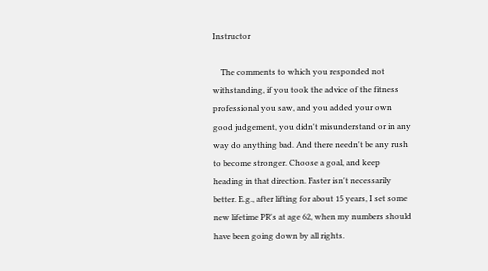Instructor

    The comments to which you responded not withstanding, if you took the advice of the fitness professional you saw, and you added your own good judgement, you didn't misunderstand or in any way do anything bad. And there needn't be any rush to become stronger. Choose a goal, and keep heading in that direction. Faster isn't necessarily better. E.g., after lifting for about 15 years, I set some new lifetime PR's at age 62, when my numbers should have been going down by all rights.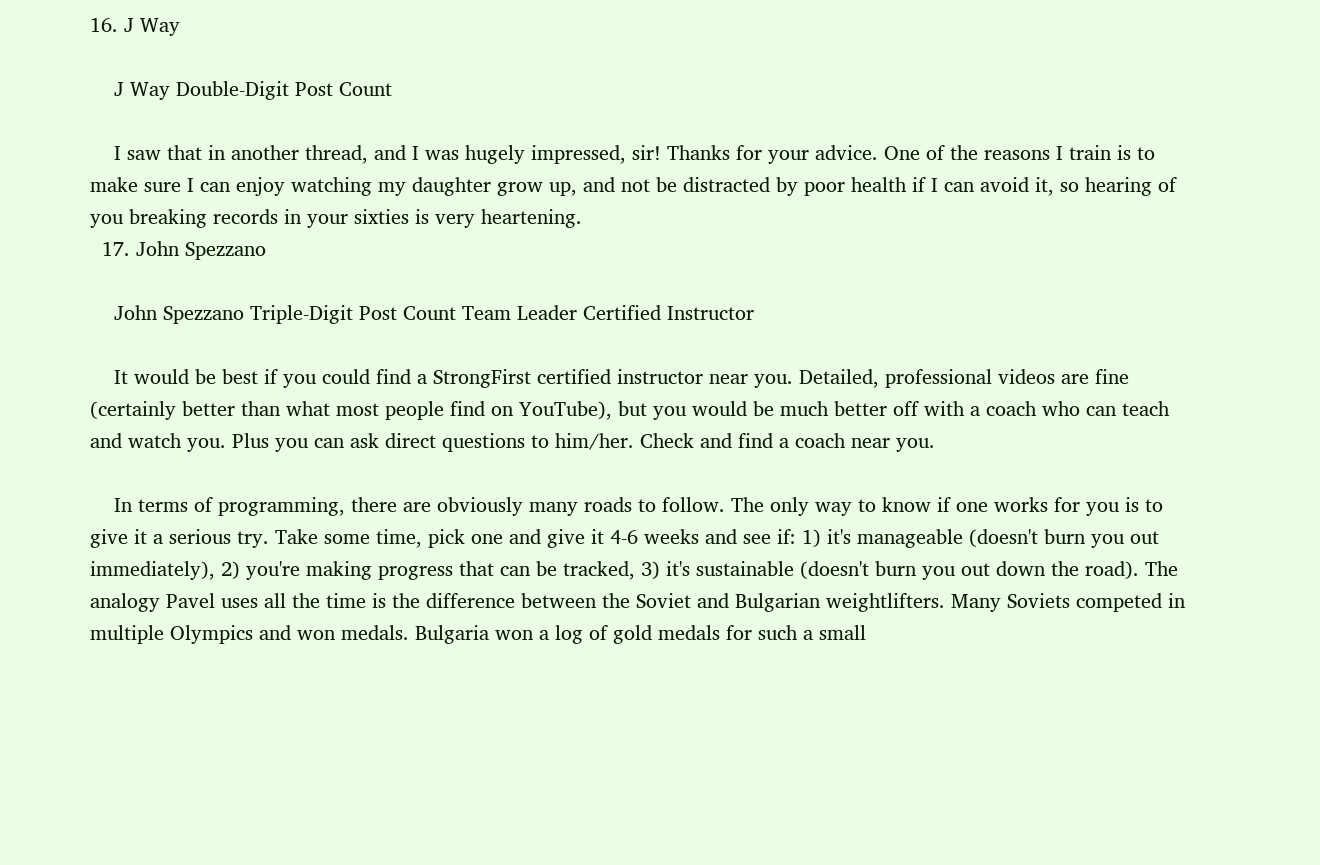16. J Way

    J Way Double-Digit Post Count

    I saw that in another thread, and I was hugely impressed, sir! Thanks for your advice. One of the reasons I train is to make sure I can enjoy watching my daughter grow up, and not be distracted by poor health if I can avoid it, so hearing of you breaking records in your sixties is very heartening.
  17. John Spezzano

    John Spezzano Triple-Digit Post Count Team Leader Certified Instructor

    It would be best if you could find a StrongFirst certified instructor near you. Detailed, professional videos are fine (certainly better than what most people find on YouTube), but you would be much better off with a coach who can teach and watch you. Plus you can ask direct questions to him/her. Check and find a coach near you.

    In terms of programming, there are obviously many roads to follow. The only way to know if one works for you is to give it a serious try. Take some time, pick one and give it 4-6 weeks and see if: 1) it's manageable (doesn't burn you out immediately), 2) you're making progress that can be tracked, 3) it's sustainable (doesn't burn you out down the road). The analogy Pavel uses all the time is the difference between the Soviet and Bulgarian weightlifters. Many Soviets competed in multiple Olympics and won medals. Bulgaria won a log of gold medals for such a small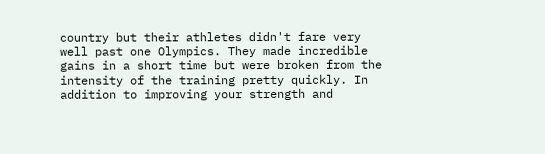country but their athletes didn't fare very well past one Olympics. They made incredible gains in a short time but were broken from the intensity of the training pretty quickly. In addition to improving your strength and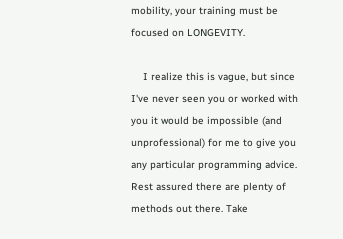mobility, your training must be focused on LONGEVITY.

    I realize this is vague, but since I've never seen you or worked with you it would be impossible (and unprofessional) for me to give you any particular programming advice. Rest assured there are plenty of methods out there. Take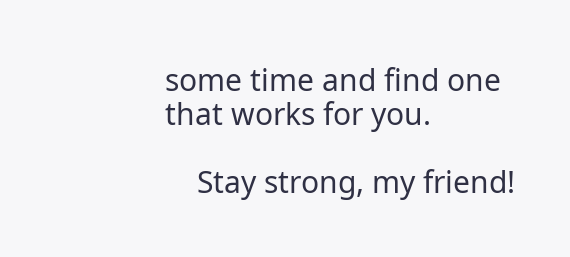some time and find one that works for you.

    Stay strong, my friend!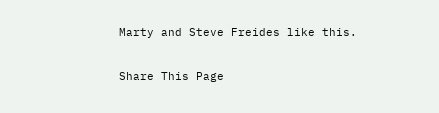Marty and Steve Freides like this.

Share This Page